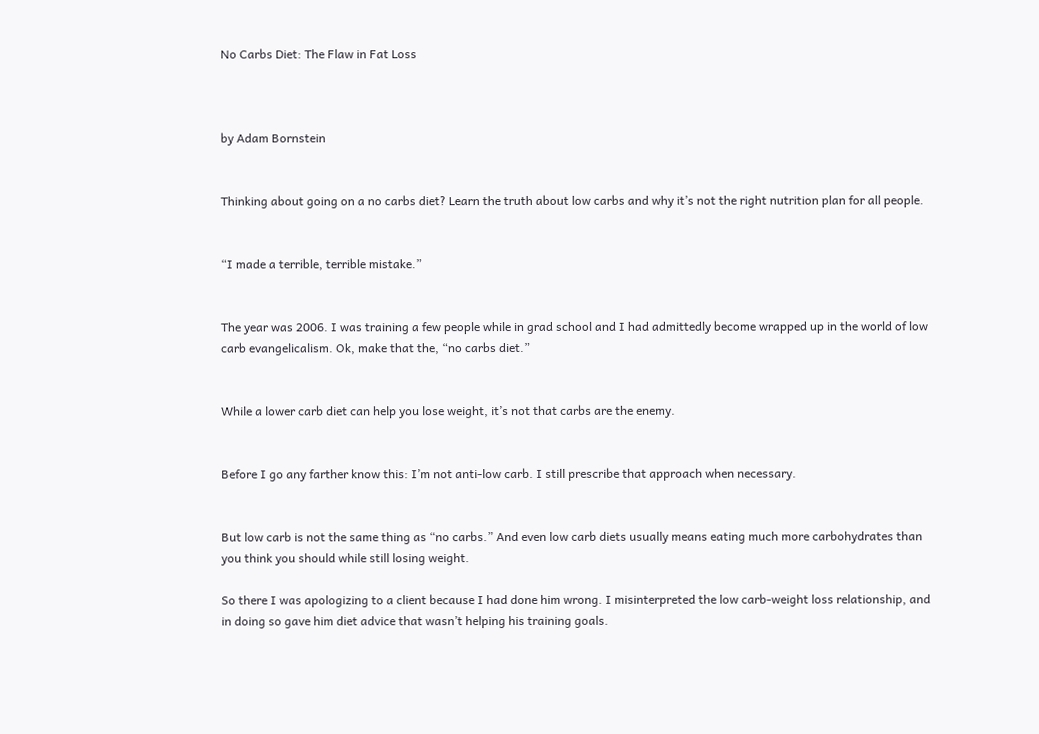No Carbs Diet: The Flaw in Fat Loss



by Adam Bornstein


Thinking about going on a no carbs diet? Learn the truth about low carbs and why it’s not the right nutrition plan for all people.


“I made a terrible, terrible mistake.”


The year was 2006. I was training a few people while in grad school and I had admittedly become wrapped up in the world of low carb evangelicalism. Ok, make that the, “no carbs diet.”


While a lower carb diet can help you lose weight, it’s not that carbs are the enemy.


Before I go any farther know this: I’m not anti-low carb. I still prescribe that approach when necessary.


But low carb is not the same thing as “no carbs.” And even low carb diets usually means eating much more carbohydrates than you think you should while still losing weight.

So there I was apologizing to a client because I had done him wrong. I misinterpreted the low carb-weight loss relationship, and in doing so gave him diet advice that wasn’t helping his training goals.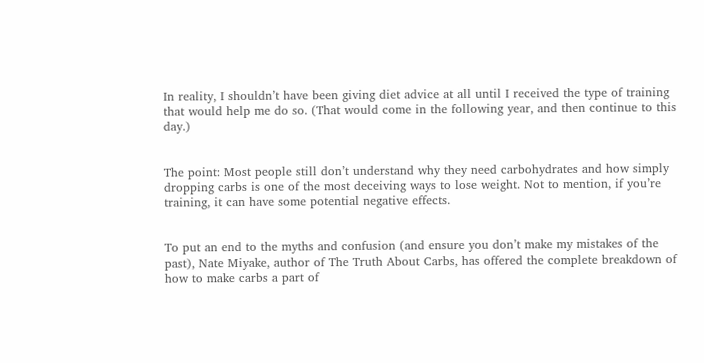In reality, I shouldn’t have been giving diet advice at all until I received the type of training that would help me do so. (That would come in the following year, and then continue to this day.)


The point: Most people still don’t understand why they need carbohydrates and how simply dropping carbs is one of the most deceiving ways to lose weight. Not to mention, if you’re training, it can have some potential negative effects.


To put an end to the myths and confusion (and ensure you don’t make my mistakes of the past), Nate Miyake, author of The Truth About Carbs, has offered the complete breakdown of how to make carbs a part of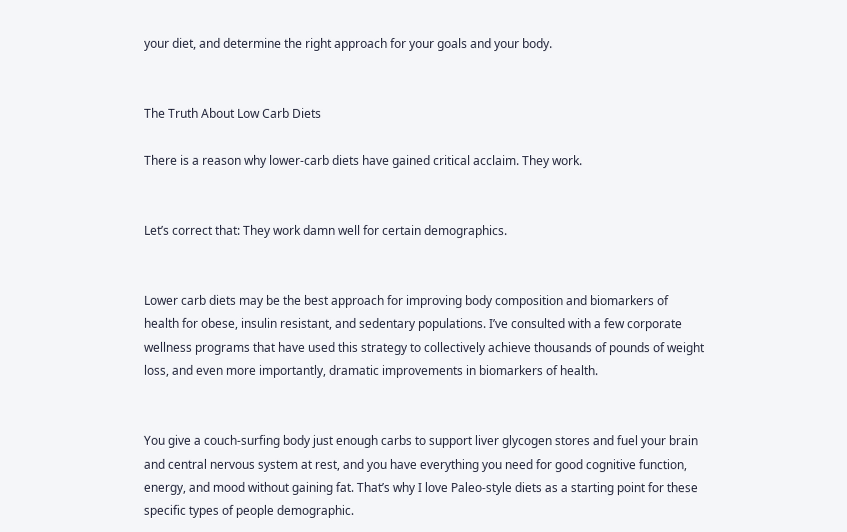your diet, and determine the right approach for your goals and your body.


The Truth About Low Carb Diets

There is a reason why lower-carb diets have gained critical acclaim. They work.


Let’s correct that: They work damn well for certain demographics.


Lower carb diets may be the best approach for improving body composition and biomarkers of health for obese, insulin resistant, and sedentary populations. I’ve consulted with a few corporate wellness programs that have used this strategy to collectively achieve thousands of pounds of weight loss, and even more importantly, dramatic improvements in biomarkers of health.


You give a couch-surfing body just enough carbs to support liver glycogen stores and fuel your brain and central nervous system at rest, and you have everything you need for good cognitive function, energy, and mood without gaining fat. That’s why I love Paleo-style diets as a starting point for these specific types of people demographic.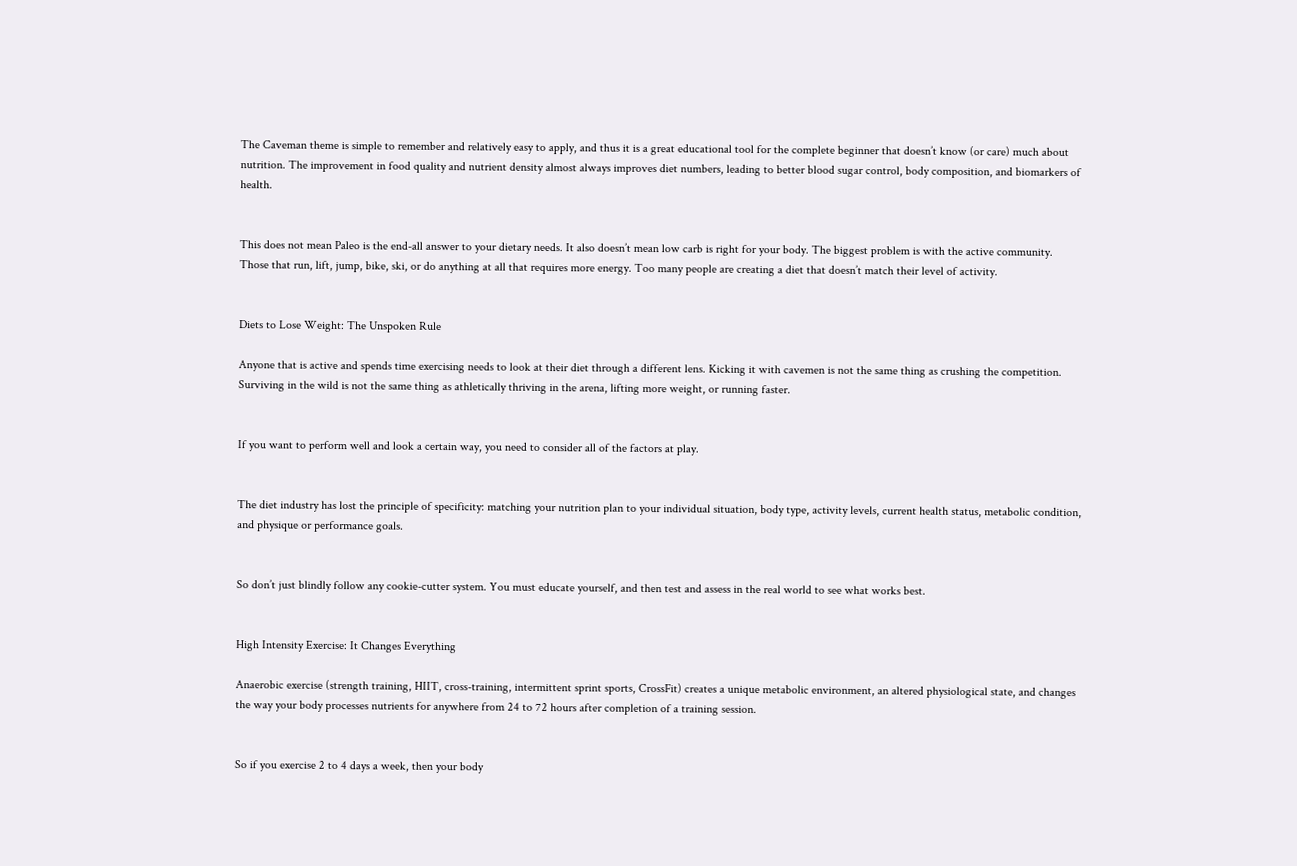The Caveman theme is simple to remember and relatively easy to apply, and thus it is a great educational tool for the complete beginner that doesn’t know (or care) much about nutrition. The improvement in food quality and nutrient density almost always improves diet numbers, leading to better blood sugar control, body composition, and biomarkers of health.


This does not mean Paleo is the end-all answer to your dietary needs. It also doesn’t mean low carb is right for your body. The biggest problem is with the active community. Those that run, lift, jump, bike, ski, or do anything at all that requires more energy. Too many people are creating a diet that doesn’t match their level of activity.


Diets to Lose Weight: The Unspoken Rule

Anyone that is active and spends time exercising needs to look at their diet through a different lens. Kicking it with cavemen is not the same thing as crushing the competition. Surviving in the wild is not the same thing as athletically thriving in the arena, lifting more weight, or running faster.


If you want to perform well and look a certain way, you need to consider all of the factors at play.


The diet industry has lost the principle of specificity: matching your nutrition plan to your individual situation, body type, activity levels, current health status, metabolic condition, and physique or performance goals.


So don’t just blindly follow any cookie-cutter system. You must educate yourself, and then test and assess in the real world to see what works best.


High Intensity Exercise: It Changes Everything

Anaerobic exercise (strength training, HIIT, cross-training, intermittent sprint sports, CrossFit) creates a unique metabolic environment, an altered physiological state, and changes the way your body processes nutrients for anywhere from 24 to 72 hours after completion of a training session.


So if you exercise 2 to 4 days a week, then your body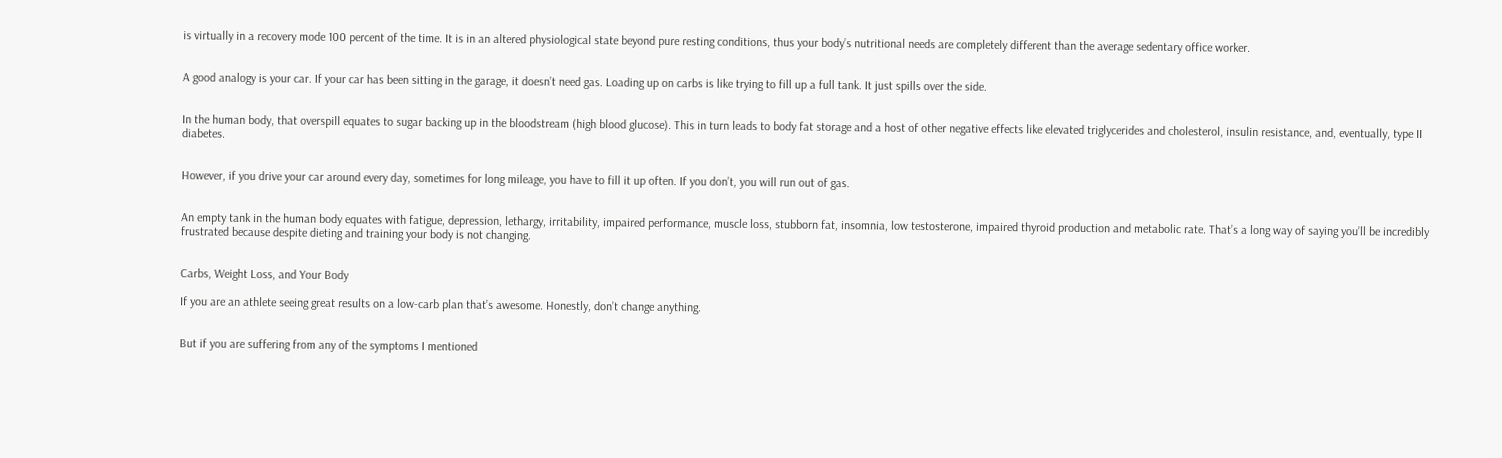is virtually in a recovery mode 100 percent of the time. It is in an altered physiological state beyond pure resting conditions, thus your body’s nutritional needs are completely different than the average sedentary office worker.


A good analogy is your car. If your car has been sitting in the garage, it doesn’t need gas. Loading up on carbs is like trying to fill up a full tank. It just spills over the side.


In the human body, that overspill equates to sugar backing up in the bloodstream (high blood glucose). This in turn leads to body fat storage and a host of other negative effects like elevated triglycerides and cholesterol, insulin resistance, and, eventually, type II diabetes.


However, if you drive your car around every day, sometimes for long mileage, you have to fill it up often. If you don’t, you will run out of gas.


An empty tank in the human body equates with fatigue, depression, lethargy, irritability, impaired performance, muscle loss, stubborn fat, insomnia, low testosterone, impaired thyroid production and metabolic rate. That’s a long way of saying you’ll be incredibly frustrated because despite dieting and training your body is not changing.


Carbs, Weight Loss, and Your Body

If you are an athlete seeing great results on a low-carb plan that’s awesome. Honestly, don’t change anything.


But if you are suffering from any of the symptoms I mentioned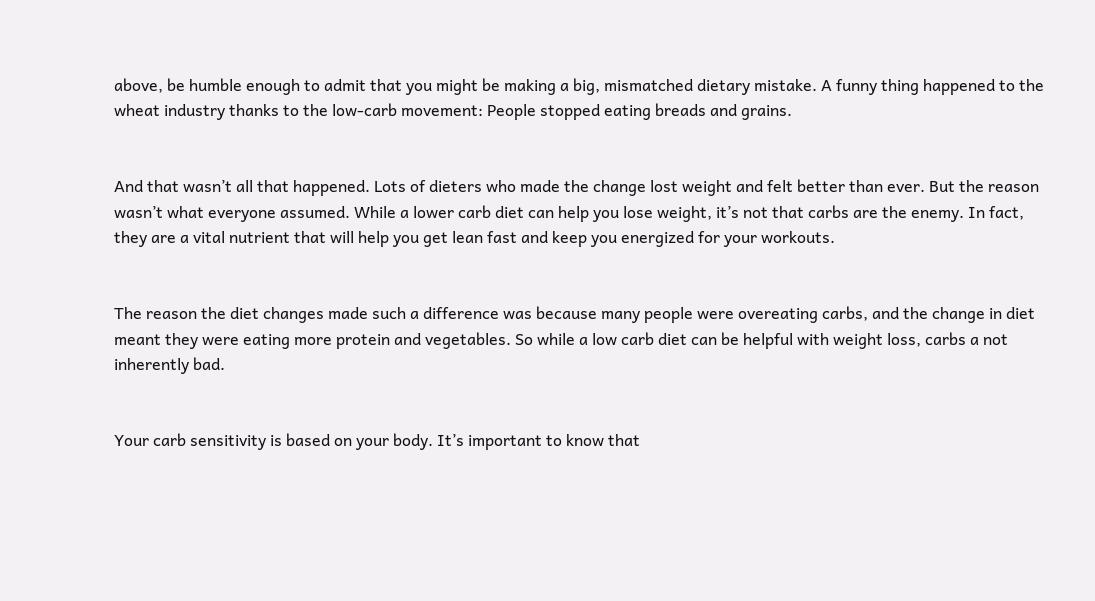above, be humble enough to admit that you might be making a big, mismatched dietary mistake. A funny thing happened to the wheat industry thanks to the low-carb movement: People stopped eating breads and grains.


And that wasn’t all that happened. Lots of dieters who made the change lost weight and felt better than ever. But the reason wasn’t what everyone assumed. While a lower carb diet can help you lose weight, it’s not that carbs are the enemy. In fact, they are a vital nutrient that will help you get lean fast and keep you energized for your workouts.


The reason the diet changes made such a difference was because many people were overeating carbs, and the change in diet meant they were eating more protein and vegetables. So while a low carb diet can be helpful with weight loss, carbs a not inherently bad.


Your carb sensitivity is based on your body. It’s important to know that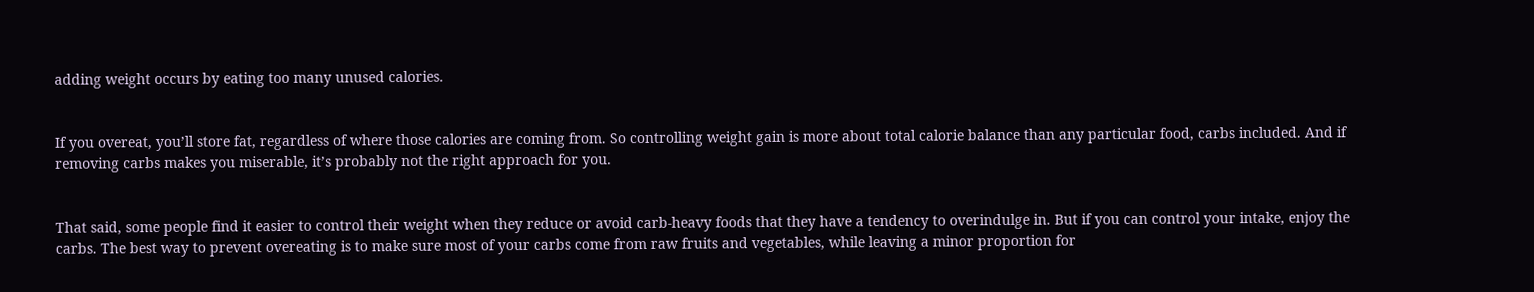adding weight occurs by eating too many unused calories.


If you overeat, you’ll store fat, regardless of where those calories are coming from. So controlling weight gain is more about total calorie balance than any particular food, carbs included. And if removing carbs makes you miserable, it’s probably not the right approach for you.


That said, some people find it easier to control their weight when they reduce or avoid carb-heavy foods that they have a tendency to overindulge in. But if you can control your intake, enjoy the carbs. The best way to prevent overeating is to make sure most of your carbs come from raw fruits and vegetables, while leaving a minor proportion for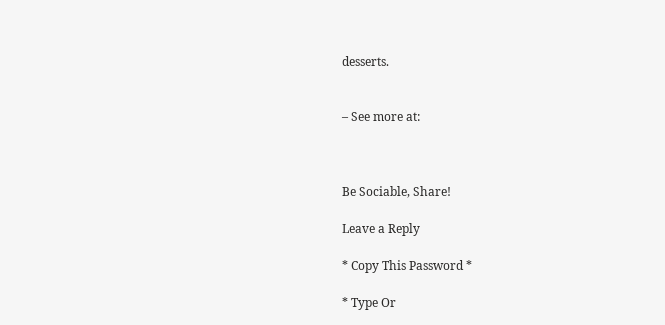desserts.


– See more at:



Be Sociable, Share!

Leave a Reply

* Copy This Password *

* Type Or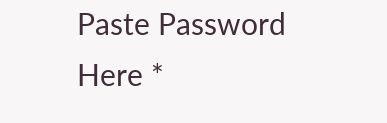Paste Password Here *